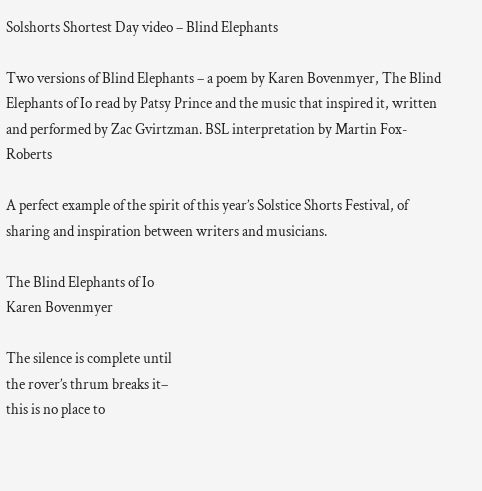Solshorts Shortest Day video – Blind Elephants

Two versions of Blind Elephants – a poem by Karen Bovenmyer, The Blind Elephants of Io read by Patsy Prince and the music that inspired it, written and performed by Zac Gvirtzman. BSL interpretation by Martin Fox-Roberts

A perfect example of the spirit of this year’s Solstice Shorts Festival, of sharing and inspiration between writers and musicians.

The Blind Elephants of Io
Karen Bovenmyer

The silence is complete until
the rover’s thrum breaks it–
this is no place to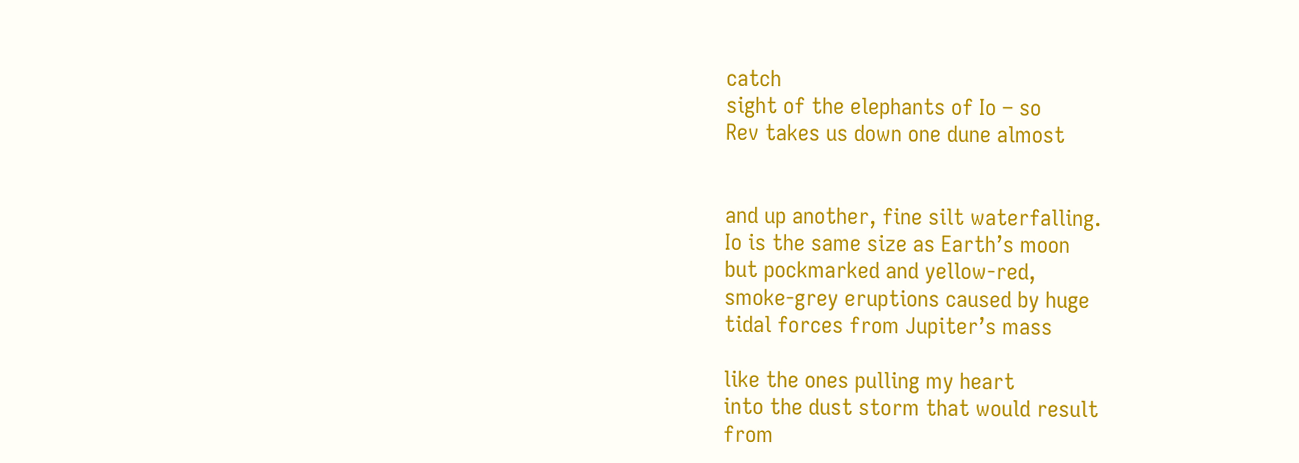catch
sight of the elephants of Io – so
Rev takes us down one dune almost


and up another, fine silt waterfalling.
Io is the same size as Earth’s moon
but pockmarked and yellow-red,
smoke-grey eruptions caused by huge
tidal forces from Jupiter’s mass

like the ones pulling my heart
into the dust storm that would result
from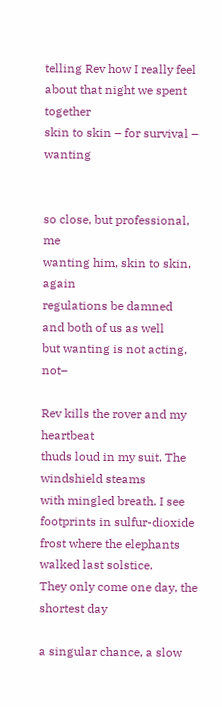telling Rev how I really feel
about that night we spent together
skin to skin – for survival – wanting


so close, but professional, me
wanting him, skin to skin, again
regulations be damned
and both of us as well
but wanting is not acting, not–

Rev kills the rover and my heartbeat
thuds loud in my suit. The windshield steams
with mingled breath. I see footprints in sulfur-dioxide
frost where the elephants walked last solstice.
They only come one day, the shortest day

a singular chance, a slow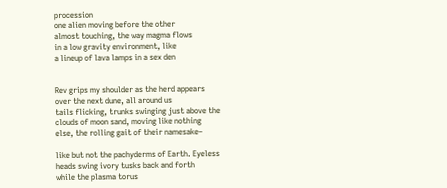procession
one alien moving before the other
almost touching, the way magma flows
in a low gravity environment, like
a lineup of lava lamps in a sex den


Rev grips my shoulder as the herd appears
over the next dune, all around us
tails flicking, trunks swinging just above the
clouds of moon sand, moving like nothing
else, the rolling gait of their namesake–

like but not the pachyderms of Earth. Eyeless
heads swing ivory tusks back and forth
while the plasma torus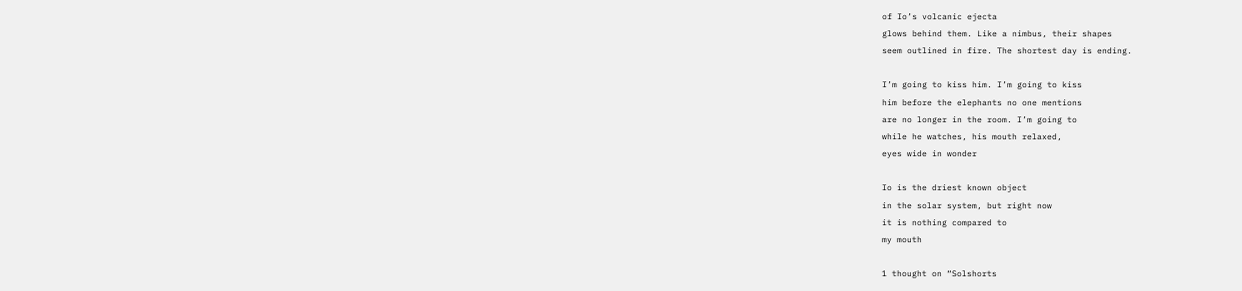of Io’s volcanic ejecta
glows behind them. Like a nimbus, their shapes
seem outlined in fire. The shortest day is ending.

I’m going to kiss him. I’m going to kiss
him before the elephants no one mentions
are no longer in the room. I’m going to
while he watches, his mouth relaxed,
eyes wide in wonder

Io is the driest known object
in the solar system, but right now
it is nothing compared to
my mouth

1 thought on “Solshorts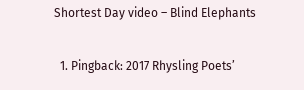Shortest Day video – Blind Elephants

  1. Pingback: 2017 Rhysling Poets’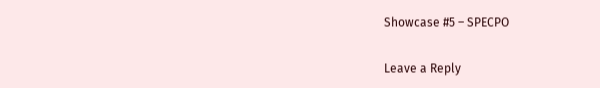Showcase #5 – SPECPO

Leave a Reply